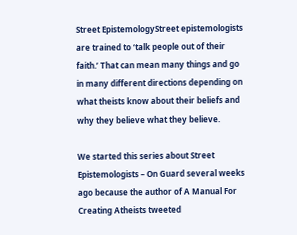Street EpistemologyStreet epistemologists are trained to ‘talk people out of their faith.’ That can mean many things and go in many different directions depending on what theists know about their beliefs and why they believe what they believe.

We started this series about Street Epistemologists – On Guard several weeks ago because the author of A Manual For Creating Atheists tweeted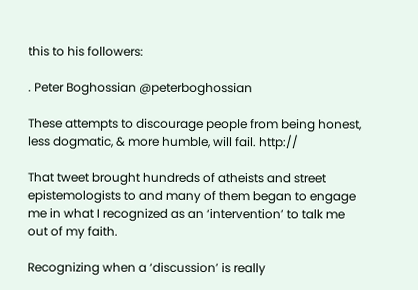this to his followers:

. Peter Boghossian @peterboghossian

These attempts to discourage people from being honest, less dogmatic, & more humble, will fail. http://

That tweet brought hundreds of atheists and street epistemologists to and many of them began to engage me in what I recognized as an ‘intervention’ to talk me out of my faith.

Recognizing when a ‘discussion’ is really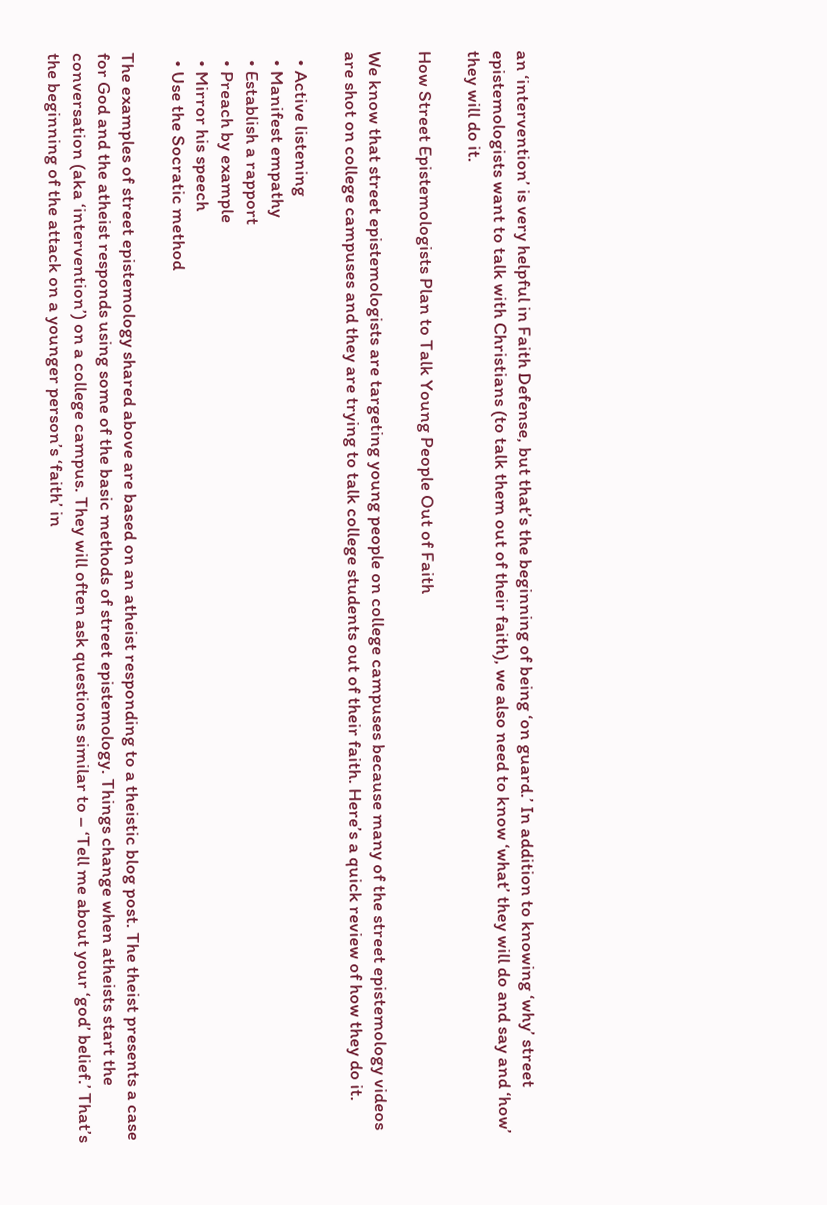an ‘intervention’ is very helpful in Faith Defense, but that’s the beginning of being ‘on guard.’ In addition to knowing ‘why’ street epistemologists want to talk with Christians (to talk them out of their faith), we also need to know ‘what’ they will do and say and ‘how’ they will do it.

How Street Epistemologists Plan to Talk Young People Out of Faith

We know that street epistemologists are targeting young people on college campuses because many of the street epistemology videos are shot on college campuses and they are trying to talk college students out of their faith. Here’s a quick review of how they do it.

  • Active listening
  • Manifest empathy
  • Establish a rapport
  • Preach by example
  • Mirror his speech
  • Use the Socratic method

The examples of street epistemology shared above are based on an atheist responding to a theistic blog post. The theist presents a case for God and the atheist responds using some of the basic methods of street epistemology. Things change when atheists start the conversation (aka ‘intervention’) on a college campus. They will often ask questions similar to – ‘Tell me about your ‘god’ belief.’ That’s the beginning of the attack on a younger person’s ‘faith’ in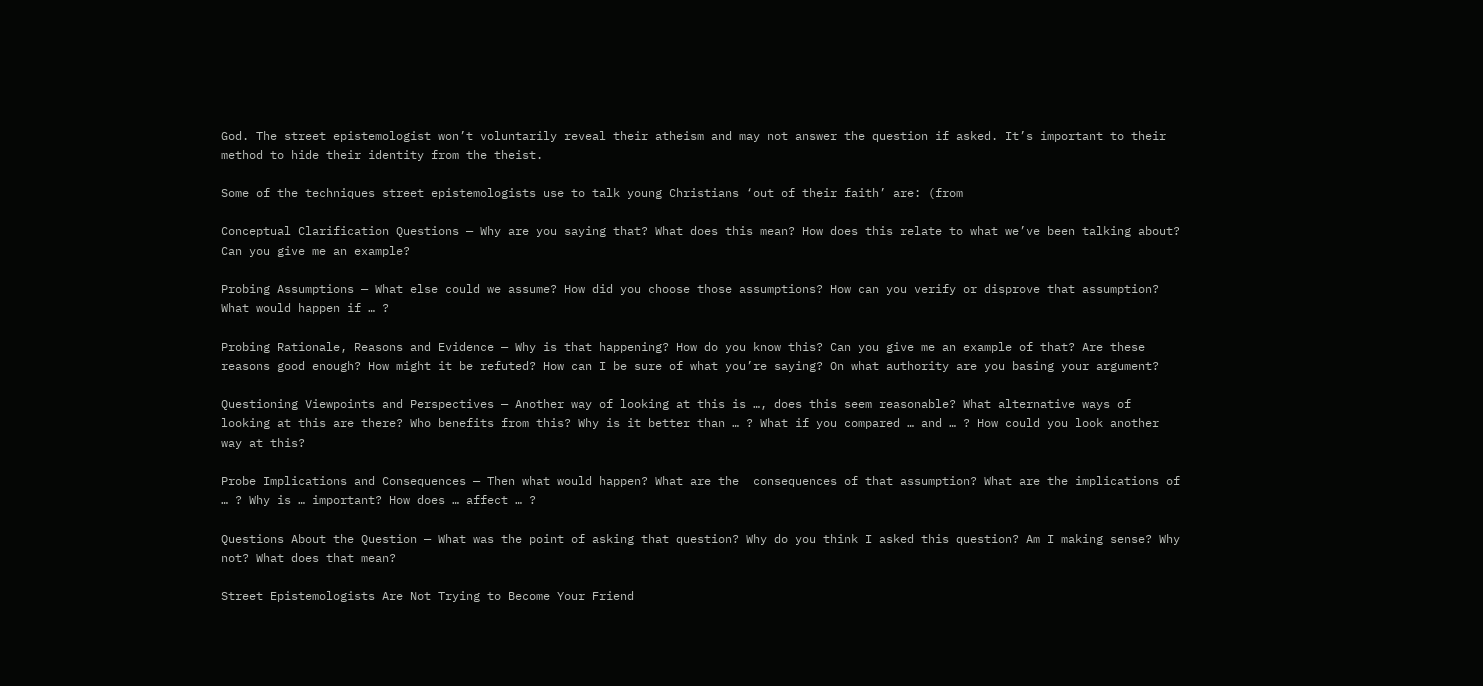God. The street epistemologist won’t voluntarily reveal their atheism and may not answer the question if asked. It’s important to their method to hide their identity from the theist.

Some of the techniques street epistemologists use to talk young Christians ‘out of their faith’ are: (from

Conceptual Clarification Questions — Why are you saying that? What does this mean? How does this relate to what we’ve been talking about? Can you give me an example?

Probing Assumptions — What else could we assume? How did you choose those assumptions? How can you verify or disprove that assumption? What would happen if … ?

Probing Rationale, Reasons and Evidence — Why is that happening? How do you know this? Can you give me an example of that? Are these reasons good enough? How might it be refuted? How can I be sure of what you’re saying? On what authority are you basing your argument?

Questioning Viewpoints and Perspectives — Another way of looking at this is …, does this seem reasonable? What alternative ways of looking at this are there? Who benefits from this? Why is it better than … ? What if you compared … and … ? How could you look another way at this?

Probe Implications and Consequences — Then what would happen? What are the  consequences of that assumption? What are the implications of … ? Why is … important? How does … affect … ?

Questions About the Question — What was the point of asking that question? Why do you think I asked this question? Am I making sense? Why not? What does that mean?

Street Epistemologists Are Not Trying to Become Your Friend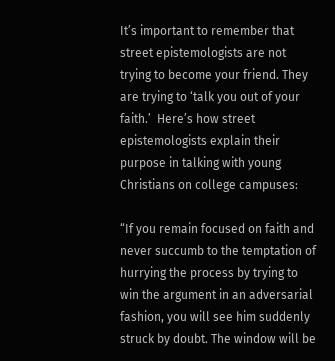It’s important to remember that street epistemologists are not trying to become your friend. They are trying to ‘talk you out of your faith.’  Here’s how street epistemologists explain their purpose in talking with young Christians on college campuses:

“If you remain focused on faith and never succumb to the temptation of hurrying the process by trying to win the argument in an adversarial fashion, you will see him suddenly struck by doubt. The window will be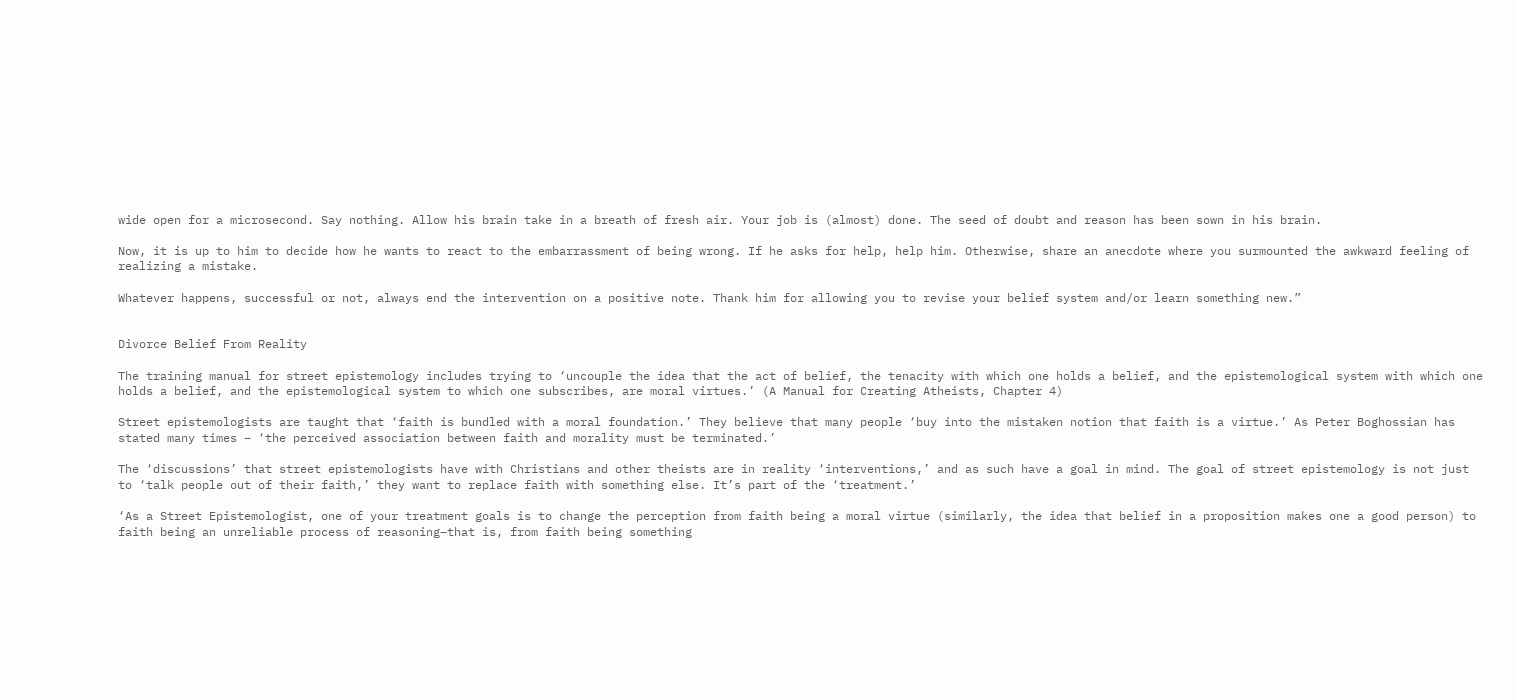wide open for a microsecond. Say nothing. Allow his brain take in a breath of fresh air. Your job is (almost) done. The seed of doubt and reason has been sown in his brain.

Now, it is up to him to decide how he wants to react to the embarrassment of being wrong. If he asks for help, help him. Otherwise, share an anecdote where you surmounted the awkward feeling of realizing a mistake.

Whatever happens, successful or not, always end the intervention on a positive note. Thank him for allowing you to revise your belief system and/or learn something new.”


Divorce Belief From Reality

The training manual for street epistemology includes trying to ‘uncouple the idea that the act of belief, the tenacity with which one holds a belief, and the epistemological system with which one holds a belief, and the epistemological system to which one subscribes, are moral virtues.’ (A Manual for Creating Atheists, Chapter 4)

Street epistemologists are taught that ‘faith is bundled with a moral foundation.’ They believe that many people ‘buy into the mistaken notion that faith is a virtue.’ As Peter Boghossian has stated many times – ‘the perceived association between faith and morality must be terminated.’

The ‘discussions’ that street epistemologists have with Christians and other theists are in reality ‘interventions,’ and as such have a goal in mind. The goal of street epistemology is not just to ‘talk people out of their faith,’ they want to replace faith with something else. It’s part of the ‘treatment.’

‘As a Street Epistemologist, one of your treatment goals is to change the perception from faith being a moral virtue (similarly, the idea that belief in a proposition makes one a good person) to faith being an unreliable process of reasoning–that is, from faith being something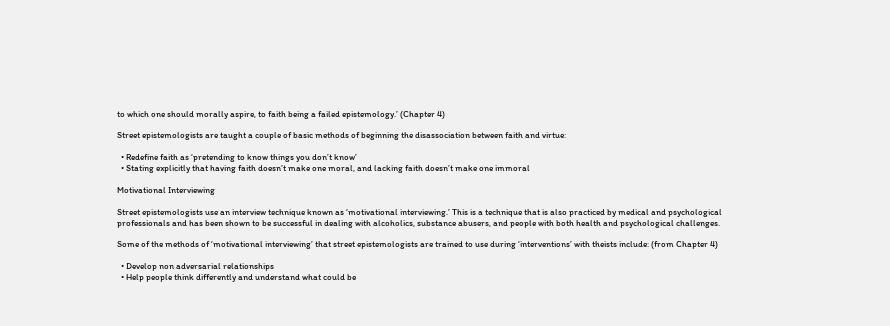to which one should morally aspire, to faith being a failed epistemology.’ (Chapter 4)

Street epistemologists are taught a couple of basic methods of beginning the disassociation between faith and virtue:

  • Redefine faith as ‘pretending to know things you don’t know’
  • Stating explicitly that having faith doesn’t make one moral, and lacking faith doesn’t make one immoral

Motivational Interviewing

Street epistemologists use an interview technique known as ‘motivational interviewing.’ This is a technique that is also practiced by medical and psychological professionals and has been shown to be successful in dealing with alcoholics, substance abusers, and people with both health and psychological challenges.

Some of the methods of ‘motivational interviewing’ that street epistemologists are trained to use during ‘interventions’ with theists include: (from Chapter 4)

  • Develop non adversarial relationships
  • Help people think differently and understand what could be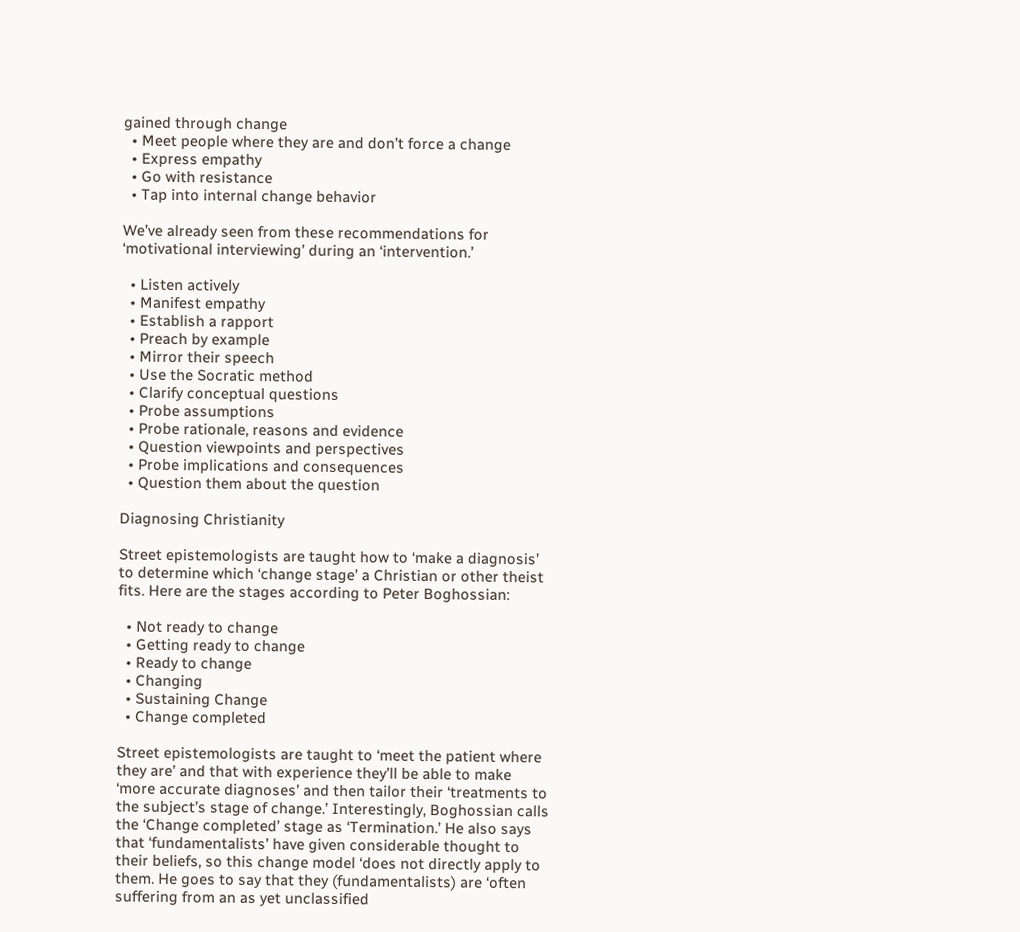gained through change
  • Meet people where they are and don’t force a change
  • Express empathy
  • Go with resistance
  • Tap into internal change behavior

We’ve already seen from these recommendations for ‘motivational interviewing’ during an ‘intervention.’

  • Listen actively
  • Manifest empathy
  • Establish a rapport
  • Preach by example
  • Mirror their speech
  • Use the Socratic method
  • Clarify conceptual questions
  • Probe assumptions
  • Probe rationale, reasons and evidence
  • Question viewpoints and perspectives
  • Probe implications and consequences
  • Question them about the question

Diagnosing Christianity

Street epistemologists are taught how to ‘make a diagnosis’ to determine which ‘change stage’ a Christian or other theist fits. Here are the stages according to Peter Boghossian:

  • Not ready to change
  • Getting ready to change
  • Ready to change
  • Changing
  • Sustaining Change
  • Change completed

Street epistemologists are taught to ‘meet the patient where they are’ and that with experience they’ll be able to make ‘more accurate diagnoses’ and then tailor their ‘treatments to the subject’s stage of change.’ Interestingly, Boghossian calls the ‘Change completed’ stage as ‘Termination.’ He also says that ‘fundamentalists’ have given considerable thought to their beliefs, so this change model ‘does not directly apply to them. He goes to say that they (fundamentalists) are ‘often suffering from an as yet unclassified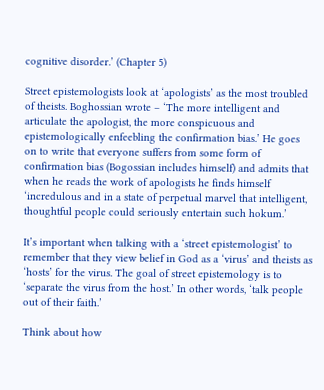cognitive disorder.’ (Chapter 5)

Street epistemologists look at ‘apologists’ as the most troubled of theists. Boghossian wrote – ‘The more intelligent and articulate the apologist, the more conspicuous and epistemologically enfeebling the confirmation bias.’ He goes on to write that everyone suffers from some form of confirmation bias (Bogossian includes himself) and admits that when he reads the work of apologists he finds himself ‘incredulous and in a state of perpetual marvel that intelligent, thoughtful people could seriously entertain such hokum.’

It’s important when talking with a ‘street epistemologist’ to remember that they view belief in God as a ‘virus’ and theists as ‘hosts’ for the virus. The goal of street epistemology is to ‘separate the virus from the host.’ In other words, ‘talk people out of their faith.’

Think about how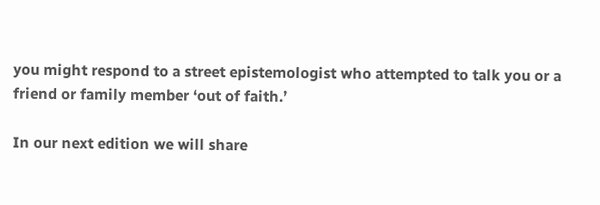you might respond to a street epistemologist who attempted to talk you or a friend or family member ‘out of faith.’

In our next edition we will share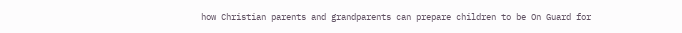how Christian parents and grandparents can prepare children to be On Guard for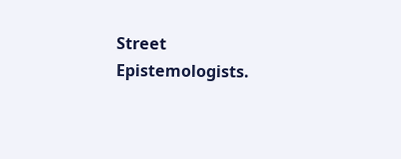Street Epistemologists.